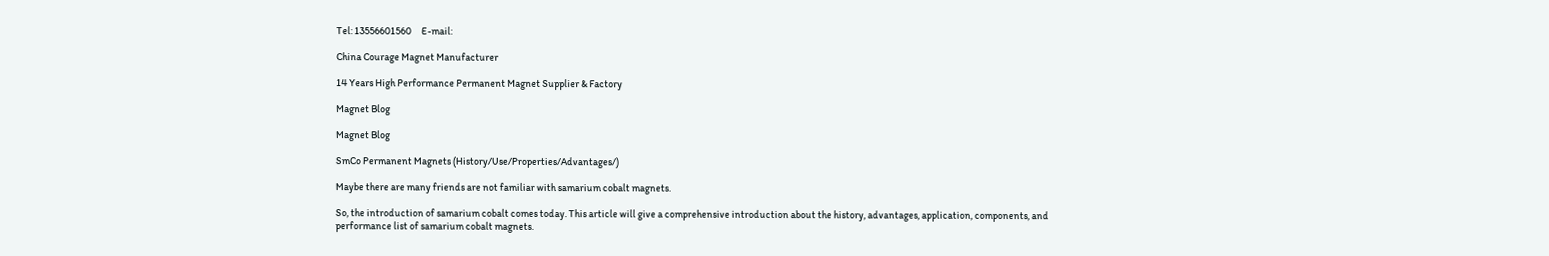Tel: 13556601560     E-mail:

China Courage Magnet Manufacturer

14 Years High Performance Permanent Magnet Supplier & Factory

Magnet Blog

Magnet Blog

SmCo Permanent Magnets (History/Use/Properties/Advantages/)

Maybe there are many friends are not familiar with samarium cobalt magnets.

So, the introduction of samarium cobalt comes today. This article will give a comprehensive introduction about the history, advantages, application, components, and performance list of samarium cobalt magnets.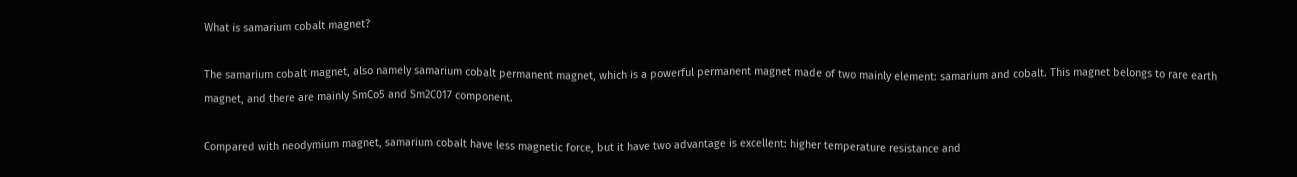What is samarium cobalt magnet?

The samarium cobalt magnet, also namely samarium cobalt permanent magnet, which is a powerful permanent magnet made of two mainly element: samarium and cobalt. This magnet belongs to rare earth magnet, and there are mainly SmCo5 and Sm2C017 component.

Compared with neodymium magnet, samarium cobalt have less magnetic force, but it have two advantage is excellent: higher temperature resistance and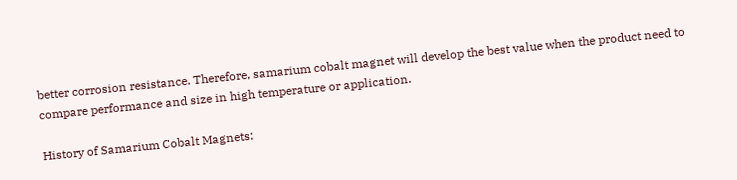better corrosion resistance. Therefore, samarium cobalt magnet will develop the best value when the product need to compare performance and size in high temperature or application.

History of Samarium Cobalt Magnets: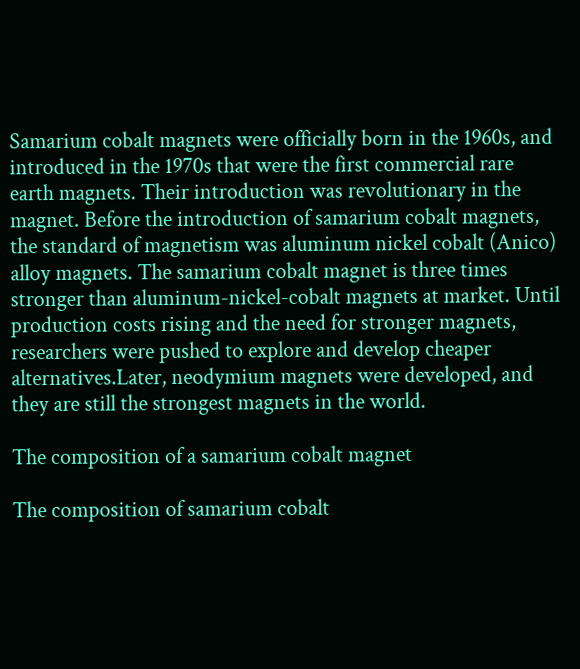Samarium cobalt magnets were officially born in the 1960s, and introduced in the 1970s that were the first commercial rare earth magnets. Their introduction was revolutionary in the magnet. Before the introduction of samarium cobalt magnets, the standard of magnetism was aluminum nickel cobalt (Anico) alloy magnets. The samarium cobalt magnet is three times stronger than aluminum-nickel-cobalt magnets at market. Until production costs rising and the need for stronger magnets, researchers were pushed to explore and develop cheaper alternatives.Later, neodymium magnets were developed, and they are still the strongest magnets in the world.

The composition of a samarium cobalt magnet

The composition of samarium cobalt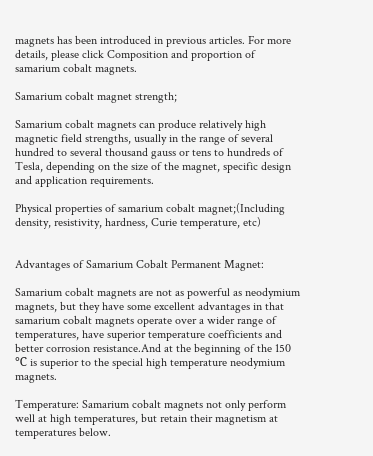magnets has been introduced in previous articles. For more details, please click Composition and proportion of samarium cobalt magnets.

Samarium cobalt magnet strength;

Samarium cobalt magnets can produce relatively high magnetic field strengths, usually in the range of several hundred to several thousand gauss or tens to hundreds of Tesla, depending on the size of the magnet, specific design and application requirements.

Physical properties of samarium cobalt magnet;(Including density, resistivity, hardness, Curie temperature, etc)


Advantages of Samarium Cobalt Permanent Magnet:

Samarium cobalt magnets are not as powerful as neodymium magnets, but they have some excellent advantages in that samarium cobalt magnets operate over a wider range of temperatures, have superior temperature coefficients and better corrosion resistance.And at the beginning of the 150 ℃ is superior to the special high temperature neodymium magnets.

Temperature: Samarium cobalt magnets not only perform well at high temperatures, but retain their magnetism at temperatures below.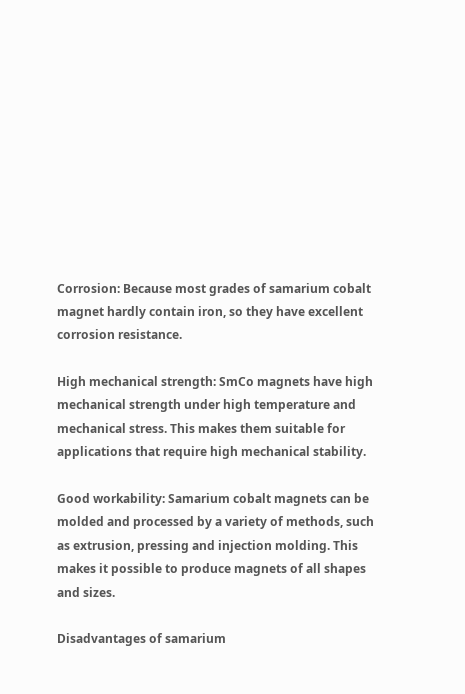Corrosion: Because most grades of samarium cobalt magnet hardly contain iron, so they have excellent corrosion resistance.

High mechanical strength: SmCo magnets have high mechanical strength under high temperature and mechanical stress. This makes them suitable for applications that require high mechanical stability.

Good workability: Samarium cobalt magnets can be molded and processed by a variety of methods, such as extrusion, pressing and injection molding. This makes it possible to produce magnets of all shapes and sizes.

Disadvantages of samarium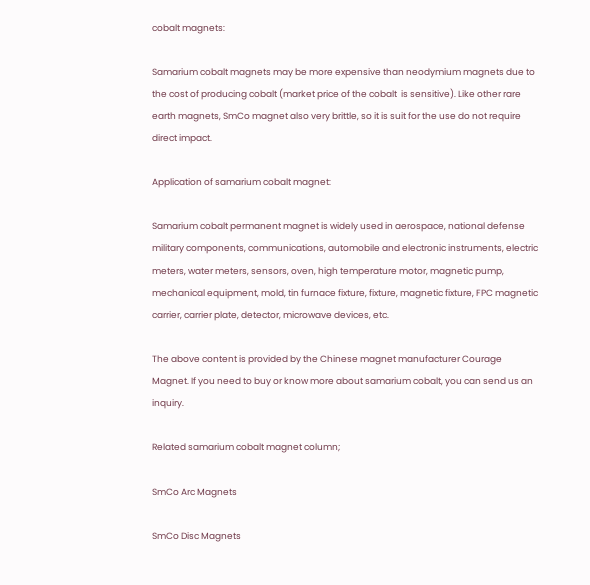cobalt magnets:

Samarium cobalt magnets may be more expensive than neodymium magnets due to the cost of producing cobalt (market price of the cobalt  is sensitive). Like other rare earth magnets, SmCo magnet also very brittle, so it is suit for the use do not require direct impact.

Application of samarium cobalt magnet:

Samarium cobalt permanent magnet is widely used in aerospace, national defense military components, communications, automobile and electronic instruments, electric meters, water meters, sensors, oven, high temperature motor, magnetic pump, mechanical equipment, mold, tin furnace fixture, fixture, magnetic fixture, FPC magnetic carrier, carrier plate, detector, microwave devices, etc.

The above content is provided by the Chinese magnet manufacturer Courage Magnet. If you need to buy or know more about samarium cobalt, you can send us an inquiry.

Related samarium cobalt magnet column;

SmCo Arc Magnets

SmCo Disc Magnets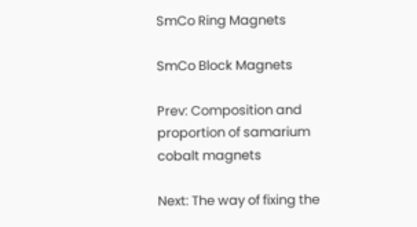SmCo Ring Magnets

SmCo Block Magnets

Prev: Composition and proportion of samarium cobalt magnets

Next: The way of fixing the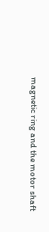magnetic ring and the motor shaft